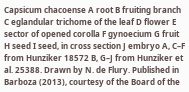Capsicum chacoense A root B fruiting branch C eglandular trichome of the leaf D flower E sector of opened corolla F gynoecium G fruit H seed I seed, in cross section J embryo A, C–F from Hunziker 18572 B, G–J from Hunziker et al. 25388. Drawn by N. de Flury. Published in Barboza (2013), courtesy of the Board of the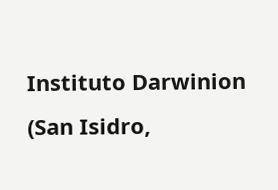Instituto Darwinion (San Isidro,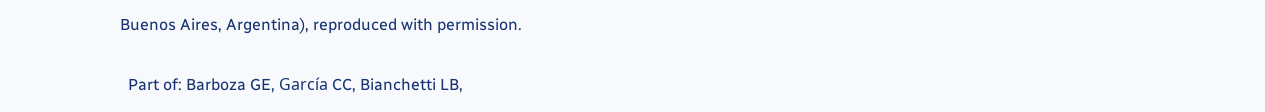Buenos Aires, Argentina), reproduced with permission.

  Part of: Barboza GE, García CC, Bianchetti LB,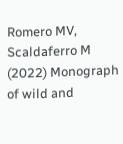Romero MV, Scaldaferro M (2022) Monograph of wild and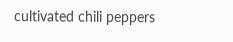cultivated chili peppers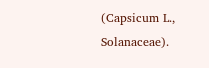(Capsicum L., Solanaceae).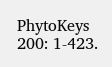PhytoKeys 200: 1-423.